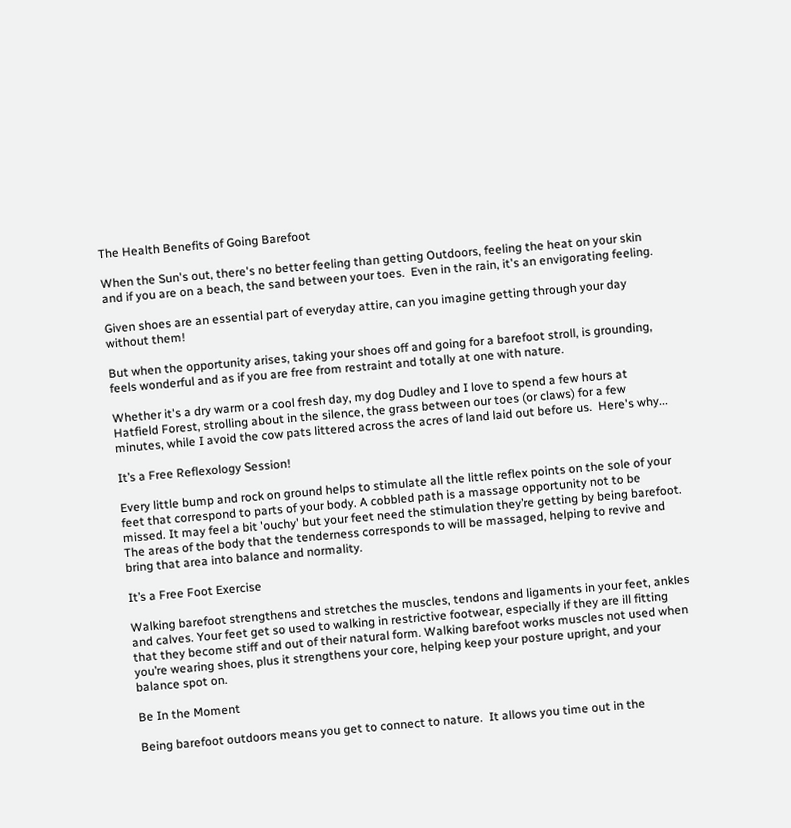The Health Benefits of Going Barefoot

When the Sun's out, there's no better feeling than getting Outdoors, feeling the heat on your skin and if you are on a beach, the sand between your toes.  Even in the rain, it's an envigorating feeling.

Given shoes are an essential part of everyday attire, can you imagine getting through your day without them!

But when the opportunity arises, taking your shoes off and going for a barefoot stroll, is grounding, feels wonderful and as if you are free from restraint and totally at one with nature.

Whether it's a dry warm or a cool fresh day, my dog Dudley and I love to spend a few hours at Hatfield Forest, strolling about in the silence, the grass between our toes (or claws) for a few minutes, while I avoid the cow pats littered across the acres of land laid out before us.  Here's why...

It’s a Free Reflexology Session!

Every little bump and rock on ground helps to stimulate all the little reflex points on the sole of your feet that correspond to parts of your body. A cobbled path is a massage opportunity not to be missed. It may feel a bit 'ouchy' but your feet need the stimulation they’re getting by being barefoot. The areas of the body that the tenderness corresponds to will be massaged, helping to revive and bring that area into balance and normality.

It’s a Free Foot Exercise

Walking barefoot strengthens and stretches the muscles, tendons and ligaments in your feet, ankles and calves. Your feet get so used to walking in restrictive footwear, especially if they are ill fitting that they become stiff and out of their natural form. Walking barefoot works muscles not used when you’re wearing shoes, plus it strengthens your core, helping keep your posture upright, and your balance spot on.

Be In the Moment

Being barefoot outdoors means you get to connect to nature.  It allows you time out in the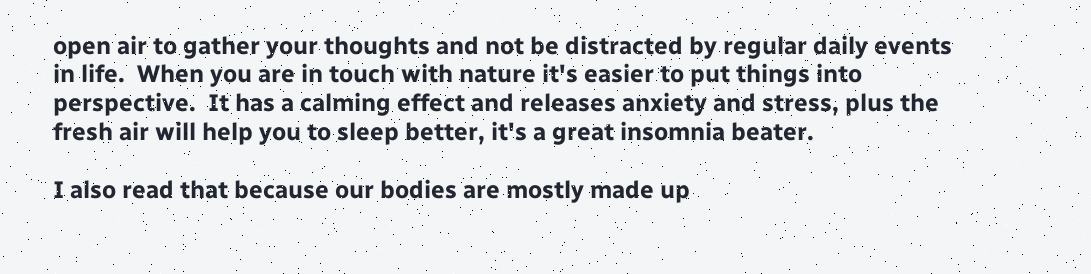open air to gather your thoughts and not be distracted by regular daily events in life.  When you are in touch with nature it's easier to put things into perspective.  It has a calming effect and releases anxiety and stress, plus the fresh air will help you to sleep better, it's a great insomnia beater.

I also read that because our bodies are mostly made up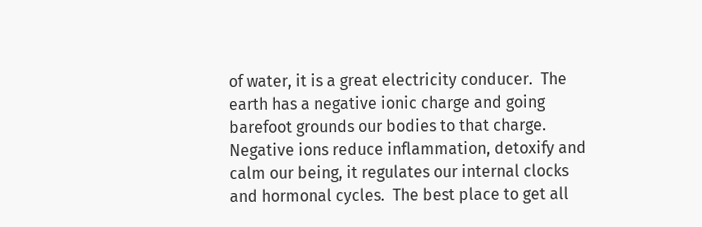of water, it is a great electricity conducer.  The earth has a negative ionic charge and going barefoot grounds our bodies to that charge.  Negative ions reduce inflammation, detoxify and calm our being, it regulates our internal clocks and hormonal cycles.  The best place to get all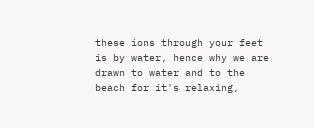these ions through your feet is by water, hence why we are drawn to water and to the beach for it's relaxing,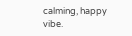calming, happy vibe.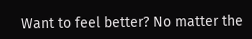Want to feel better? No matter the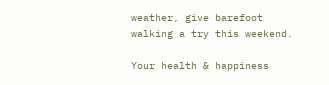weather, give barefoot walking a try this weekend.

Your health & happiness